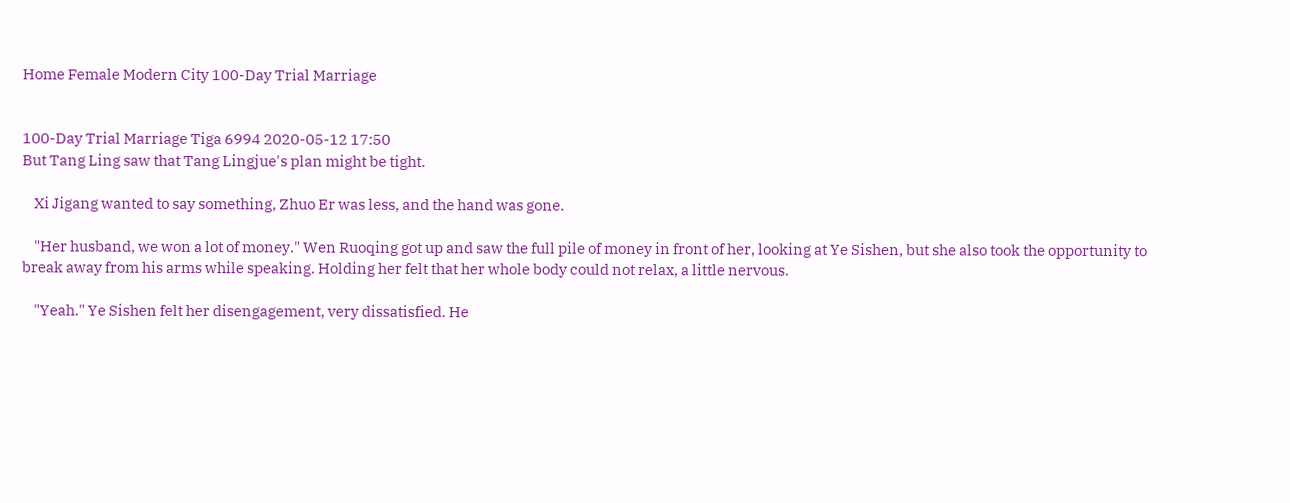Home Female Modern City 100-Day Trial Marriage


100-Day Trial Marriage Tiga 6994 2020-05-12 17:50
But Tang Ling saw that Tang Lingjue's plan might be tight.

    Xi Jigang wanted to say something, Zhuo Er was less, and the hand was gone.

    "Her husband, we won a lot of money." Wen Ruoqing got up and saw the full pile of money in front of her, looking at Ye Sishen, but she also took the opportunity to break away from his arms while speaking. Holding her felt that her whole body could not relax, a little nervous.

    "Yeah." Ye Sishen felt her disengagement, very dissatisfied. He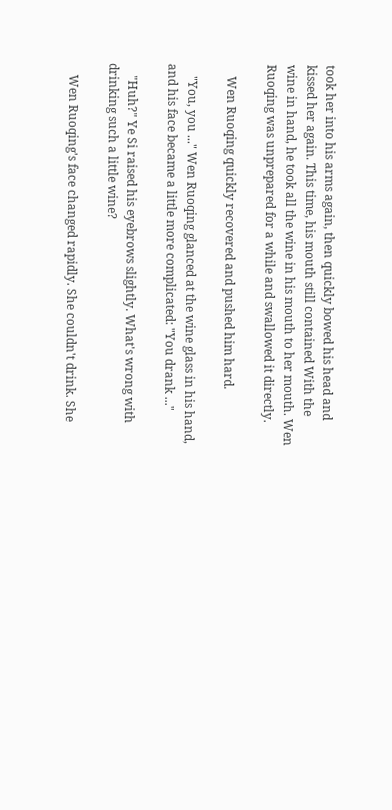took her into his arms again, then quickly bowed his head and kissed her again. This time, his mouth still contained With the wine in hand, he took all the wine in his mouth to her mouth. Wen Ruoqing was unprepared for a while and swallowed it directly.

    Wen Ruoqing quickly recovered and pushed him hard.

    "You, you ..." Wen Ruoqing glanced at the wine glass in his hand, and his face became a little more complicated: "You drank ..."

    "Huh?" Ye Si raised his eyebrows slightly. What's wrong with drinking such a little wine?

    Wen Ruoqing's face changed rapidly. She couldn't drink. She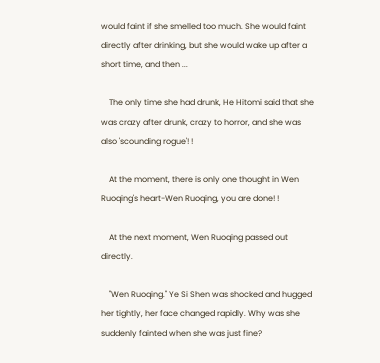would faint if she smelled too much. She would faint directly after drinking, but she would wake up after a short time, and then ...

    The only time she had drunk, He Hitomi said that she was crazy after drunk, crazy to horror, and she was also 'scounding rogue'! !

    At the moment, there is only one thought in Wen Ruoqing's heart-Wen Ruoqing, you are done! !

    At the next moment, Wen Ruoqing passed out directly.

    "Wen Ruoqing." Ye Si Shen was shocked and hugged her tightly, her face changed rapidly. Why was she suddenly fainted when she was just fine?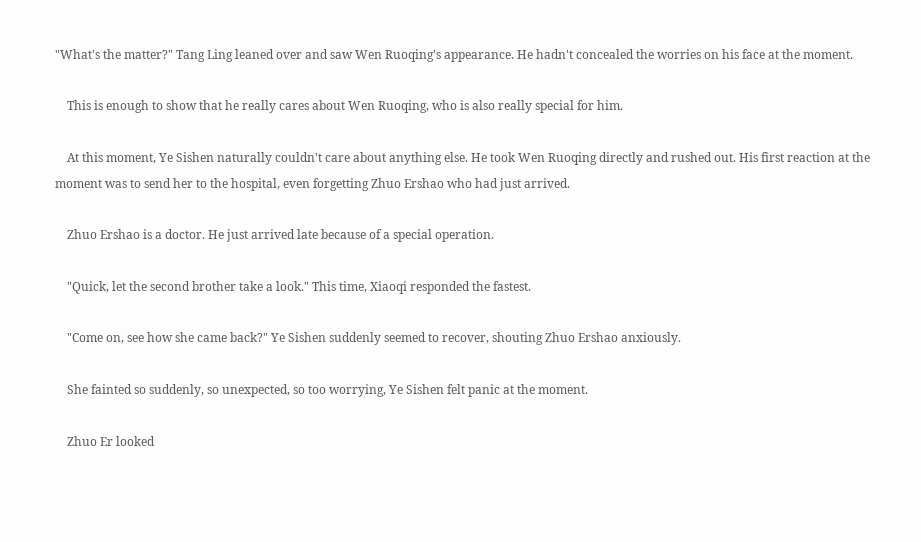"What's the matter?" Tang Ling leaned over and saw Wen Ruoqing's appearance. He hadn't concealed the worries on his face at the moment.

    This is enough to show that he really cares about Wen Ruoqing, who is also really special for him.

    At this moment, Ye Sishen naturally couldn't care about anything else. He took Wen Ruoqing directly and rushed out. His first reaction at the moment was to send her to the hospital, even forgetting Zhuo Ershao who had just arrived.

    Zhuo Ershao is a doctor. He just arrived late because of a special operation.

    "Quick, let the second brother take a look." This time, Xiaoqi responded the fastest.

    "Come on, see how she came back?" Ye Sishen suddenly seemed to recover, shouting Zhuo Ershao anxiously.

    She fainted so suddenly, so unexpected, so too worrying, Ye Sishen felt panic at the moment.

    Zhuo Er looked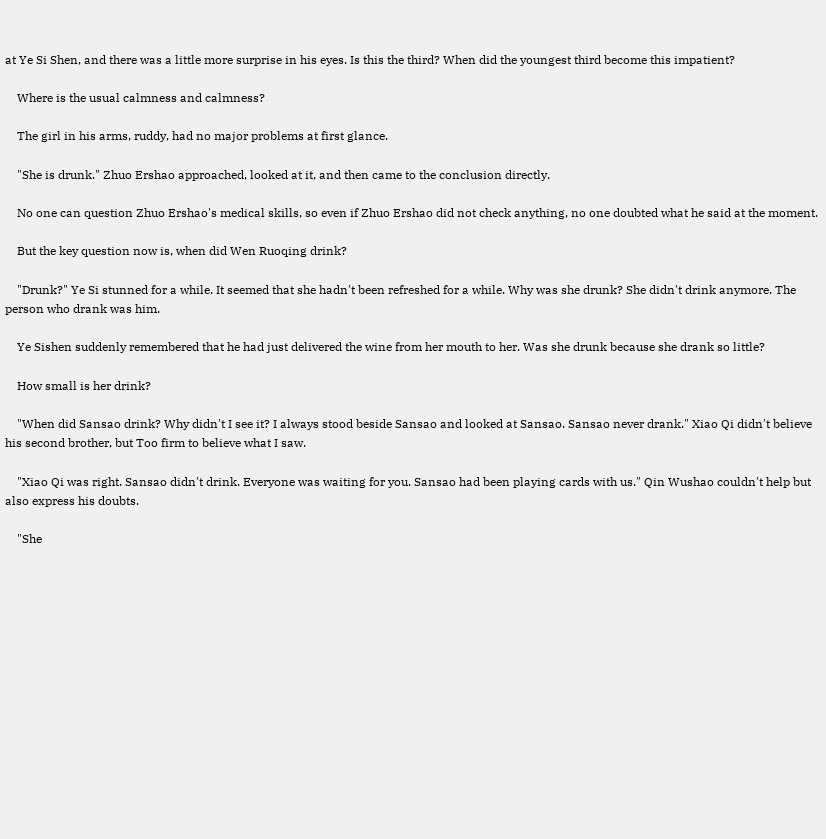at Ye Si Shen, and there was a little more surprise in his eyes. Is this the third? When did the youngest third become this impatient?

    Where is the usual calmness and calmness?

    The girl in his arms, ruddy, had no major problems at first glance.

    "She is drunk." Zhuo Ershao approached, looked at it, and then came to the conclusion directly.

    No one can question Zhuo Ershao's medical skills, so even if Zhuo Ershao did not check anything, no one doubted what he said at the moment.

    But the key question now is, when did Wen Ruoqing drink?

    "Drunk?" Ye Si stunned for a while. It seemed that she hadn't been refreshed for a while. Why was she drunk? She didn't drink anymore. The person who drank was him.

    Ye Sishen suddenly remembered that he had just delivered the wine from her mouth to her. Was she drunk because she drank so little?

    How small is her drink?

    "When did Sansao drink? Why didn't I see it? I always stood beside Sansao and looked at Sansao. Sansao never drank." Xiao Qi didn't believe his second brother, but Too firm to believe what I saw.

    "Xiao Qi was right. Sansao didn't drink. Everyone was waiting for you. Sansao had been playing cards with us." Qin Wushao couldn't help but also express his doubts.

    "She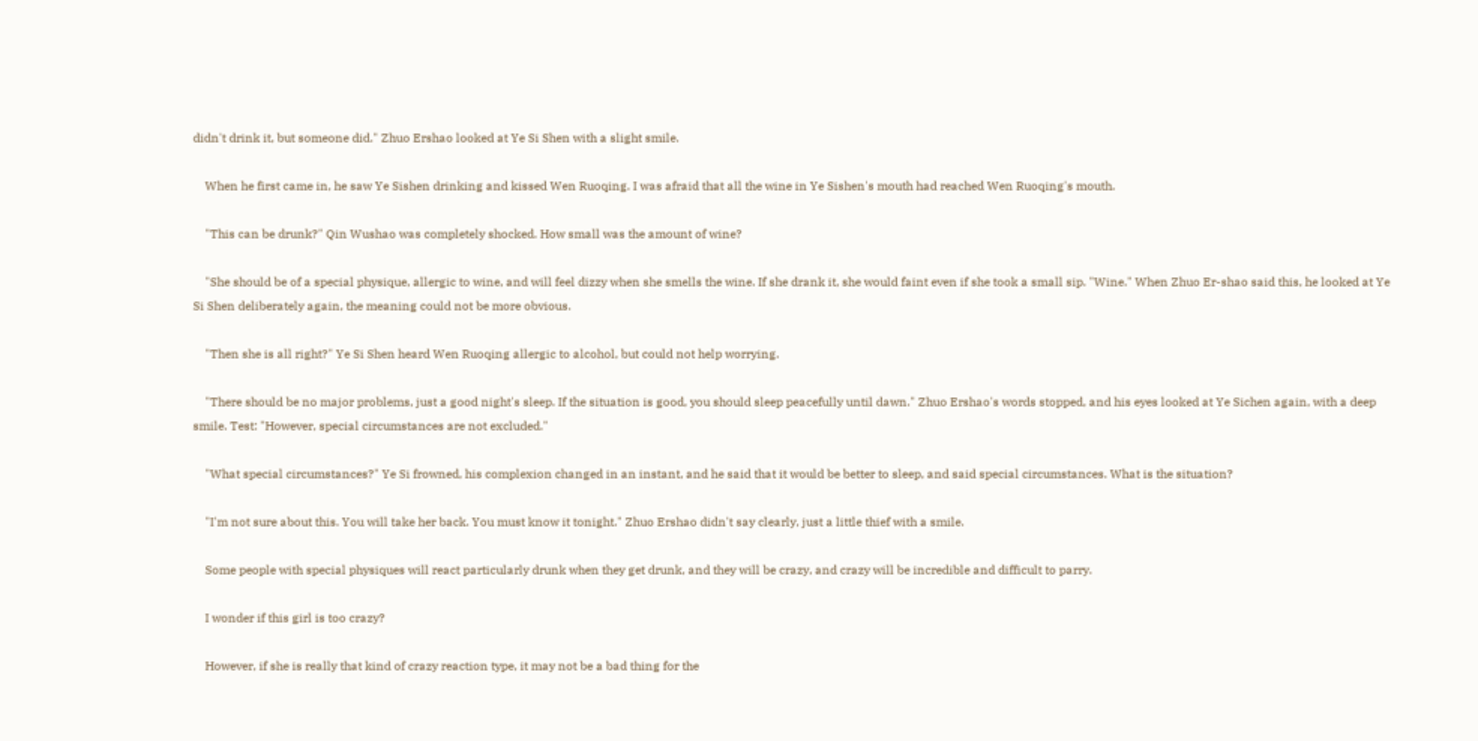didn't drink it, but someone did." Zhuo Ershao looked at Ye Si Shen with a slight smile.

    When he first came in, he saw Ye Sishen drinking and kissed Wen Ruoqing. I was afraid that all the wine in Ye Sishen's mouth had reached Wen Ruoqing's mouth.

    "This can be drunk?" Qin Wushao was completely shocked. How small was the amount of wine?

    "She should be of a special physique, allergic to wine, and will feel dizzy when she smells the wine. If she drank it, she would faint even if she took a small sip. "Wine." When Zhuo Er-shao said this, he looked at Ye Si Shen deliberately again, the meaning could not be more obvious.

    "Then she is all right?" Ye Si Shen heard Wen Ruoqing allergic to alcohol, but could not help worrying.

    "There should be no major problems, just a good night's sleep. If the situation is good, you should sleep peacefully until dawn." Zhuo Ershao's words stopped, and his eyes looked at Ye Sichen again, with a deep smile. Test: "However, special circumstances are not excluded."

    "What special circumstances?" Ye Si frowned, his complexion changed in an instant, and he said that it would be better to sleep, and said special circumstances. What is the situation?

    "I'm not sure about this. You will take her back. You must know it tonight." Zhuo Ershao didn't say clearly, just a little thief with a smile.

    Some people with special physiques will react particularly drunk when they get drunk, and they will be crazy, and crazy will be incredible and difficult to parry.

    I wonder if this girl is too crazy?

    However, if she is really that kind of crazy reaction type, it may not be a bad thing for the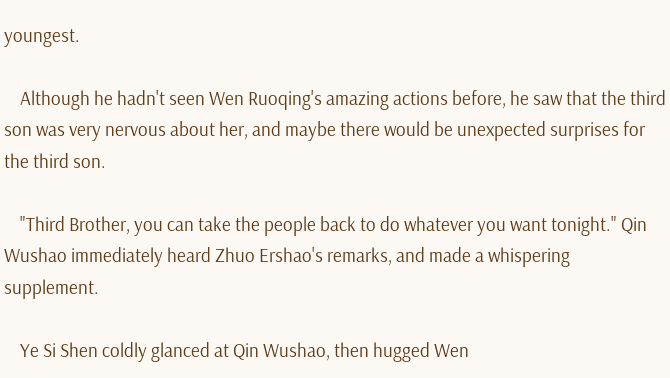youngest.

    Although he hadn't seen Wen Ruoqing's amazing actions before, he saw that the third son was very nervous about her, and maybe there would be unexpected surprises for the third son.

    "Third Brother, you can take the people back to do whatever you want tonight." Qin Wushao immediately heard Zhuo Ershao's remarks, and made a whispering supplement.

    Ye Si Shen coldly glanced at Qin Wushao, then hugged Wen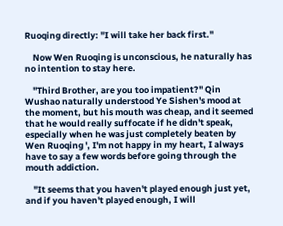Ruoqing directly: "I will take her back first."

    Now Wen Ruoqing is unconscious, he naturally has no intention to stay here.

    "Third Brother, are you too impatient?" Qin Wushao naturally understood Ye Sishen's mood at the moment, but his mouth was cheap, and it seemed that he would really suffocate if he didn't speak, especially when he was just completely beaten by Wen Ruoqing ', I'm not happy in my heart, I always have to say a few words before going through the mouth addiction.

    "It seems that you haven't played enough just yet, and if you haven't played enough, I will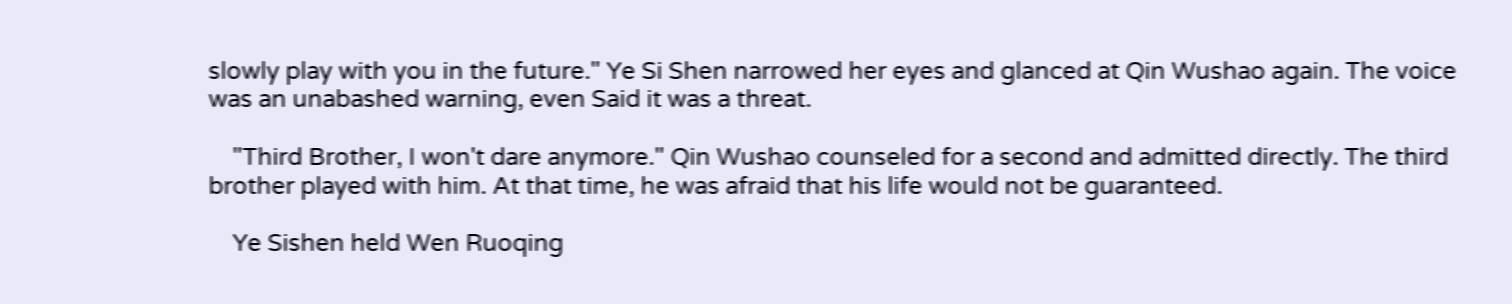slowly play with you in the future." Ye Si Shen narrowed her eyes and glanced at Qin Wushao again. The voice was an unabashed warning, even Said it was a threat.

    "Third Brother, I won't dare anymore." Qin Wushao counseled for a second and admitted directly. The third brother played with him. At that time, he was afraid that his life would not be guaranteed.

    Ye Sishen held Wen Ruoqing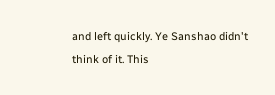and left quickly. Ye Sanshao didn't think of it. This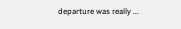departure was really ...